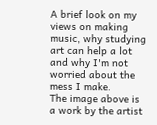A brief look on my views on making music, why studying art can help a lot and why I'm not worried about the mess I make.
The image above is a work by the artist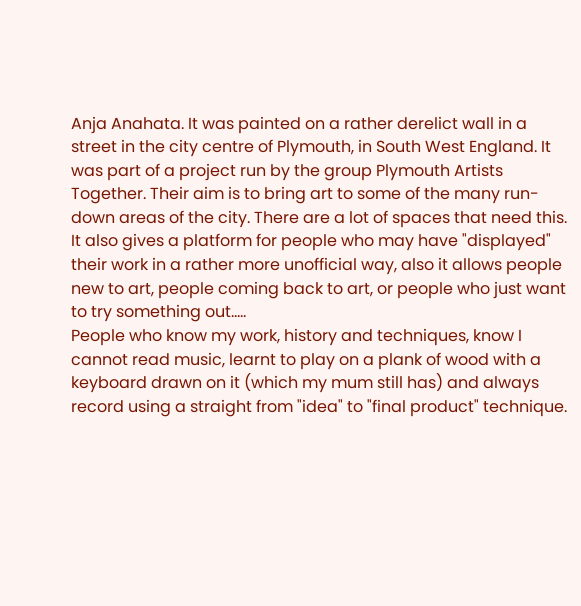Anja Anahata. It was painted on a rather derelict wall in a street in the city centre of Plymouth, in South West England. It was part of a project run by the group Plymouth Artists Together. Their aim is to bring art to some of the many run-down areas of the city. There are a lot of spaces that need this. It also gives a platform for people who may have "displayed" their work in a rather more unofficial way, also it allows people new to art, people coming back to art, or people who just want to try something out.....
People who know my work, history and techniques, know I cannot read music, learnt to play on a plank of wood with a keyboard drawn on it (which my mum still has) and always record using a straight from "idea" to "final product" technique.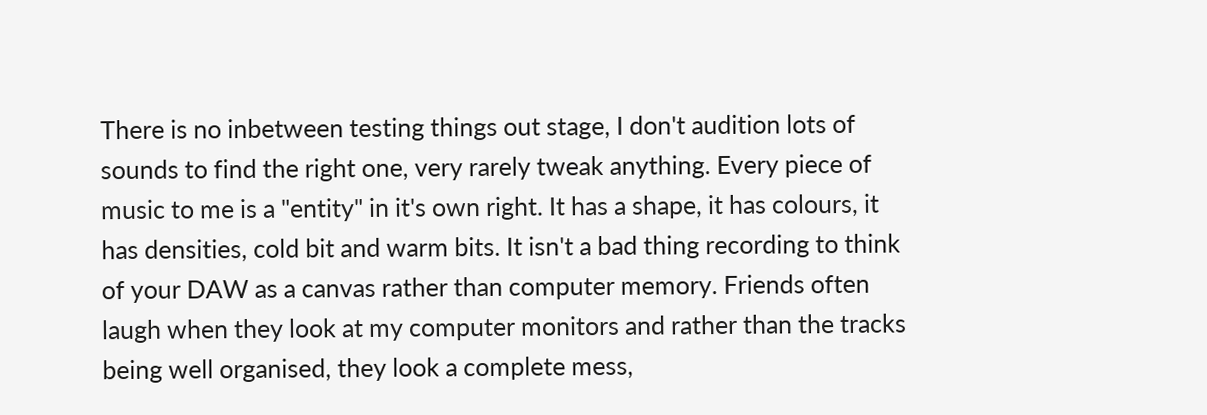There is no inbetween testing things out stage, I don't audition lots of sounds to find the right one, very rarely tweak anything. Every piece of music to me is a "entity" in it's own right. It has a shape, it has colours, it has densities, cold bit and warm bits. It isn't a bad thing recording to think of your DAW as a canvas rather than computer memory. Friends often laugh when they look at my computer monitors and rather than the tracks being well organised, they look a complete mess,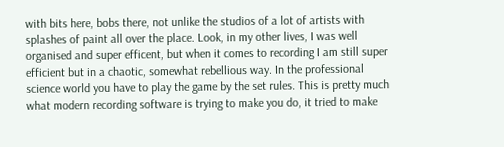with bits here, bobs there, not unlike the studios of a lot of artists with splashes of paint all over the place. Look, in my other lives, I was well organised and super efficent, but when it comes to recording I am still super efficient but in a chaotic, somewhat rebellious way. In the professional science world you have to play the game by the set rules. This is pretty much what modern recording software is trying to make you do, it tried to make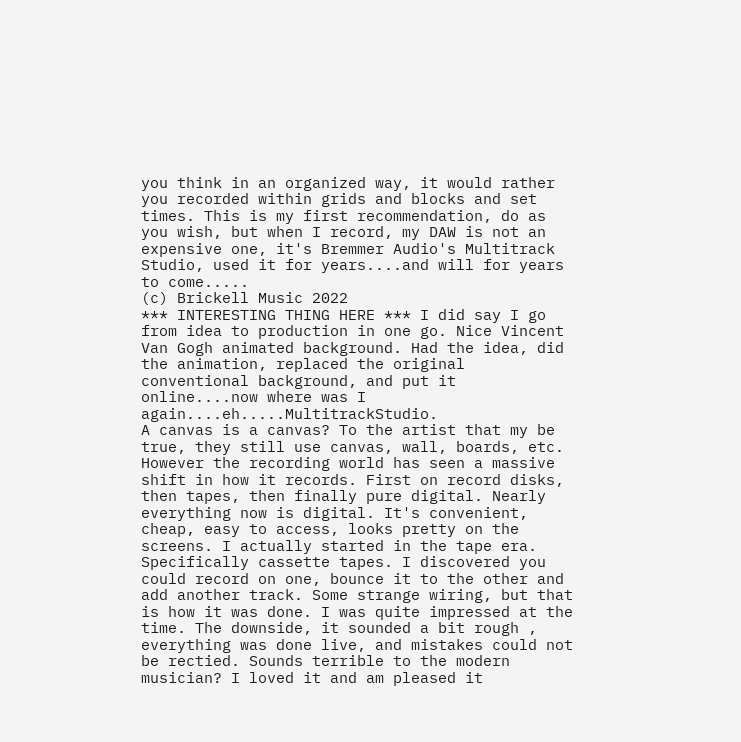you think in an organized way, it would rather you recorded within grids and blocks and set times. This is my first recommendation, do as you wish, but when I record, my DAW is not an expensive one, it's Bremmer Audio's Multitrack Studio, used it for years....and will for years to come.....
(c) Brickell Music 2022
*** INTERESTING THING HERE *** I did say I go from idea to production in one go. Nice Vincent Van Gogh animated background. Had the idea, did the animation, replaced the original conventional background, and put it online....now where was I again....eh.....MultitrackStudio.
A canvas is a canvas? To the artist that my be true, they still use canvas, wall, boards, etc. However the recording world has seen a massive shift in how it records. First on record disks, then tapes, then finally pure digital. Nearly everything now is digital. It's convenient, cheap, easy to access, looks pretty on the screens. I actually started in the tape era. Specifically cassette tapes. I discovered you could record on one, bounce it to the other and add another track. Some strange wiring, but that is how it was done. I was quite impressed at the time. The downside, it sounded a bit rough , everything was done live, and mistakes could not be rectied. Sounds terrible to the modern musician? I loved it and am pleased it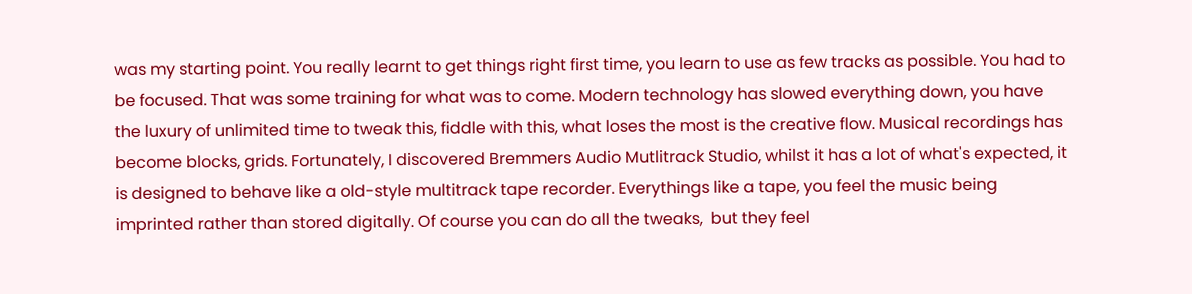was my starting point. You really learnt to get things right first time, you learn to use as few tracks as possible. You had to be focused. That was some training for what was to come. Modern technology has slowed everything down, you have the luxury of unlimited time to tweak this, fiddle with this, what loses the most is the creative flow. Musical recordings has become blocks, grids. Fortunately, I discovered Bremmers Audio Mutlitrack Studio, whilst it has a lot of what's expected, it is designed to behave like a old-style multitrack tape recorder. Everythings like a tape, you feel the music being imprinted rather than stored digitally. Of course you can do all the tweaks,  but they feel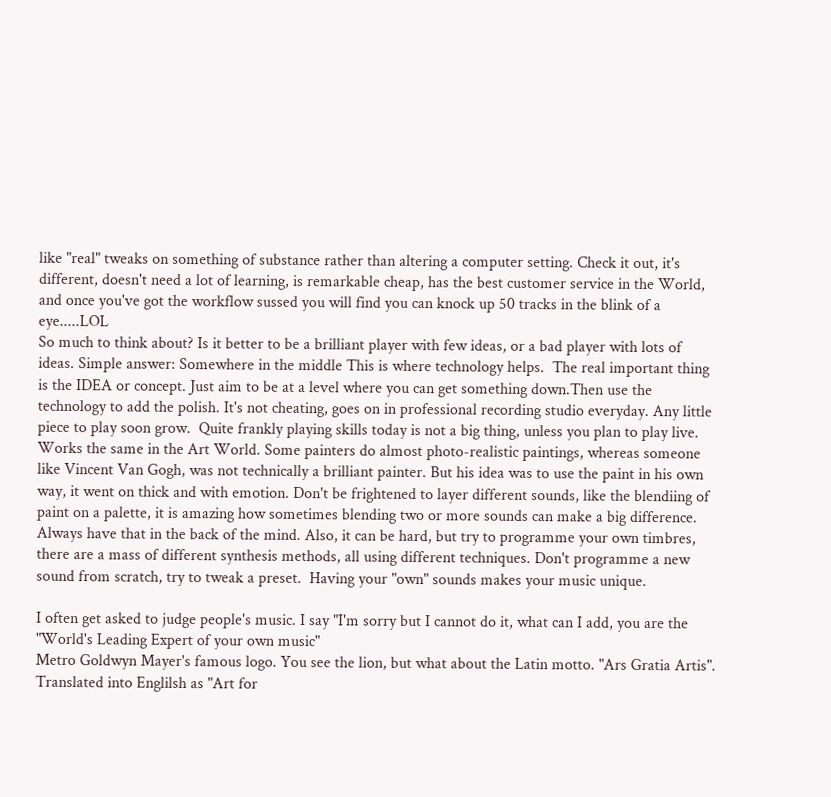like "real" tweaks on something of substance rather than altering a computer setting. Check it out, it's different, doesn't need a lot of learning, is remarkable cheap, has the best customer service in the World, and once you've got the workflow sussed you will find you can knock up 50 tracks in the blink of a eye.....LOL
So much to think about? Is it better to be a brilliant player with few ideas, or a bad player with lots of ideas. Simple answer: Somewhere in the middle This is where technology helps.  The real important thing is the IDEA or concept. Just aim to be at a level where you can get something down.Then use the technology to add the polish. It's not cheating, goes on in professional recording studio everyday. Any little piece to play soon grow.  Quite frankly playing skills today is not a big thing, unless you plan to play live. Works the same in the Art World. Some painters do almost photo-realistic paintings, whereas someone like Vincent Van Gogh, was not technically a brilliant painter. But his idea was to use the paint in his own way, it went on thick and with emotion. Don't be frightened to layer different sounds, like the blendiing of paint on a palette, it is amazing how sometimes blending two or more sounds can make a big difference. Always have that in the back of the mind. Also, it can be hard, but try to programme your own timbres, there are a mass of different synthesis methods, all using different techniques. Don't programme a new sound from scratch, try to tweak a preset.  Having your "own" sounds makes your music unique.

I often get asked to judge people's music. I say "I'm sorry but I cannot do it, what can I add, you are the "World's Leading Expert of your own music"
Metro Goldwyn Mayer's famous logo. You see the lion, but what about the Latin motto. "Ars Gratia Artis". Translated into Englilsh as "Art for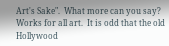Art's Sake".  What more can you say? Works for all art.  It is odd that the old Hollywood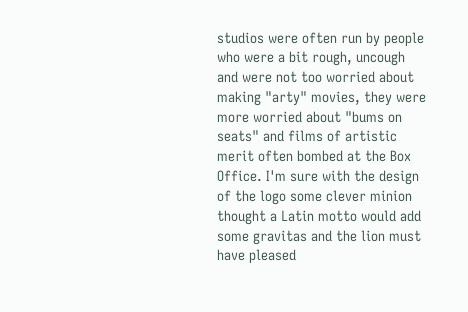studios were often run by people who were a bit rough, uncough and were not too worried about making "arty" movies, they were more worried about "bums on seats" and films of artistic merit often bombed at the Box Office. I'm sure with the design of the logo some clever minion thought a Latin motto would add some gravitas and the lion must have pleased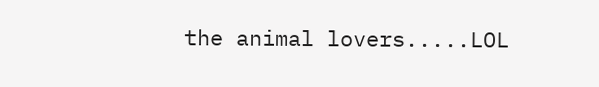the animal lovers.....LOL